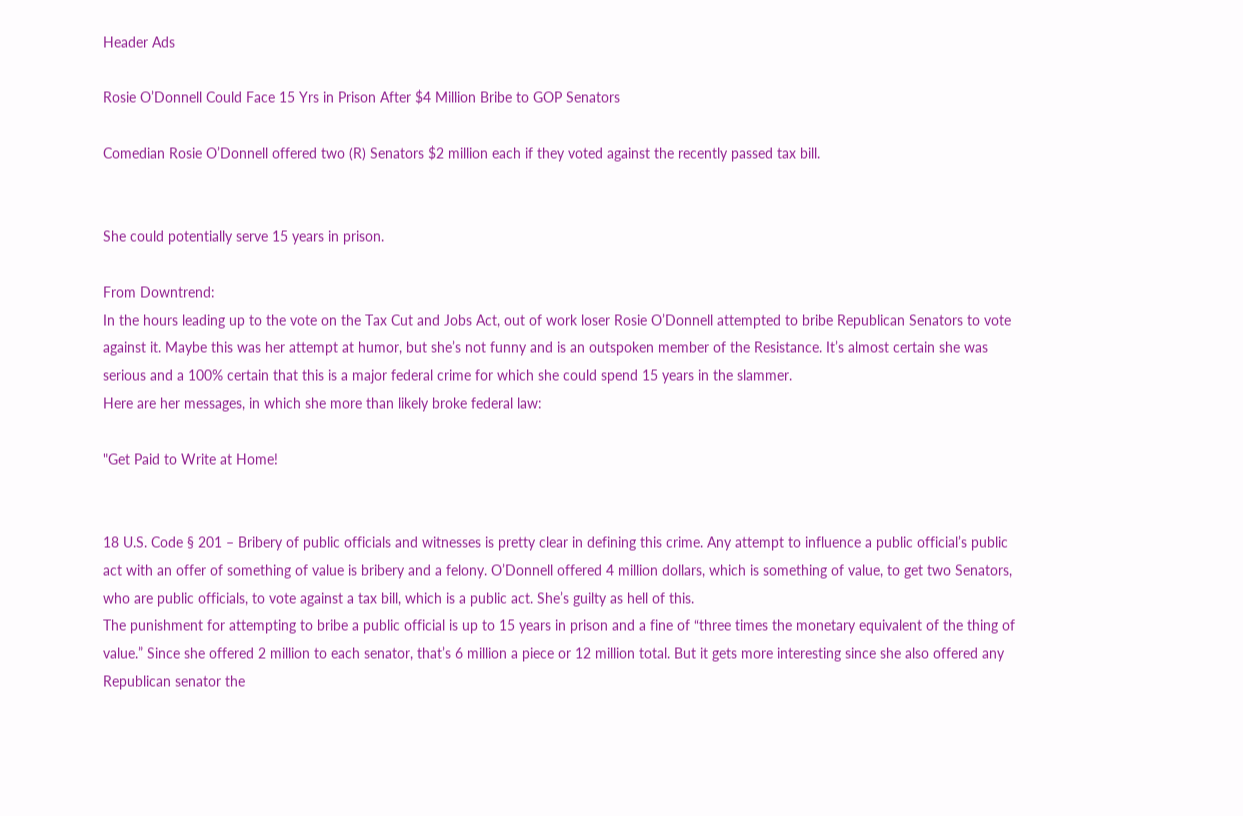Header Ads

Rosie O’Donnell Could Face 15 Yrs in Prison After $4 Million Bribe to GOP Senators

Comedian Rosie O’Donnell offered two (R) Senators $2 million each if they voted against the recently passed tax bill.


She could potentially serve 15 years in prison.

From Downtrend:
In the hours leading up to the vote on the Tax Cut and Jobs Act, out of work loser Rosie O’Donnell attempted to bribe Republican Senators to vote against it. Maybe this was her attempt at humor, but she’s not funny and is an outspoken member of the Resistance. It’s almost certain she was serious and a 100% certain that this is a major federal crime for which she could spend 15 years in the slammer.
Here are her messages, in which she more than likely broke federal law:

"Get Paid to Write at Home!


18 U.S. Code § 201 – Bribery of public officials and witnesses is pretty clear in defining this crime. Any attempt to influence a public official’s public act with an offer of something of value is bribery and a felony. O’Donnell offered 4 million dollars, which is something of value, to get two Senators, who are public officials, to vote against a tax bill, which is a public act. She’s guilty as hell of this.
The punishment for attempting to bribe a public official is up to 15 years in prison and a fine of “three times the monetary equivalent of the thing of value.” Since she offered 2 million to each senator, that’s 6 million a piece or 12 million total. But it gets more interesting since she also offered any Republican senator the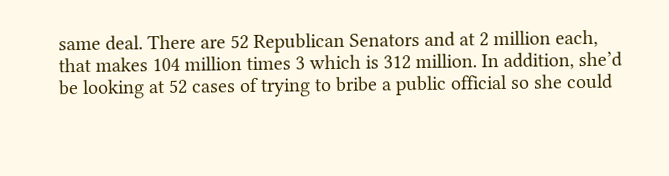same deal. There are 52 Republican Senators and at 2 million each, that makes 104 million times 3 which is 312 million. In addition, she’d be looking at 52 cases of trying to bribe a public official so she could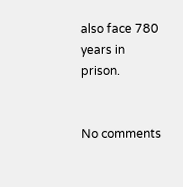also face 780 years in prison.


No comments